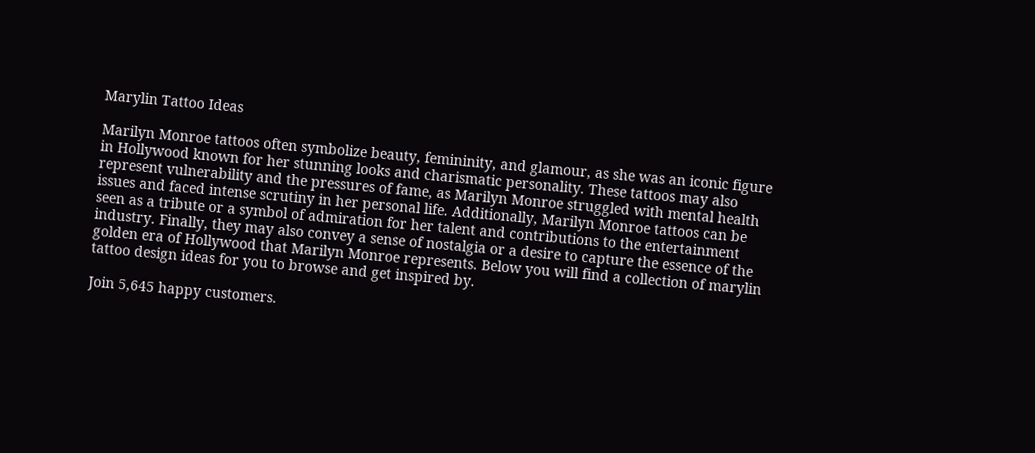Marylin Tattoo Ideas

Marilyn Monroe tattoos often symbolize beauty, femininity, and glamour, as she was an iconic figure in Hollywood known for her stunning looks and charismatic personality. These tattoos may also represent vulnerability and the pressures of fame, as Marilyn Monroe struggled with mental health issues and faced intense scrutiny in her personal life. Additionally, Marilyn Monroe tattoos can be seen as a tribute or a symbol of admiration for her talent and contributions to the entertainment industry. Finally, they may also convey a sense of nostalgia or a desire to capture the essence of the golden era of Hollywood that Marilyn Monroe represents. Below you will find a collection of marylin tattoo design ideas for you to browse and get inspired by.

Join 5,645 happy customers.